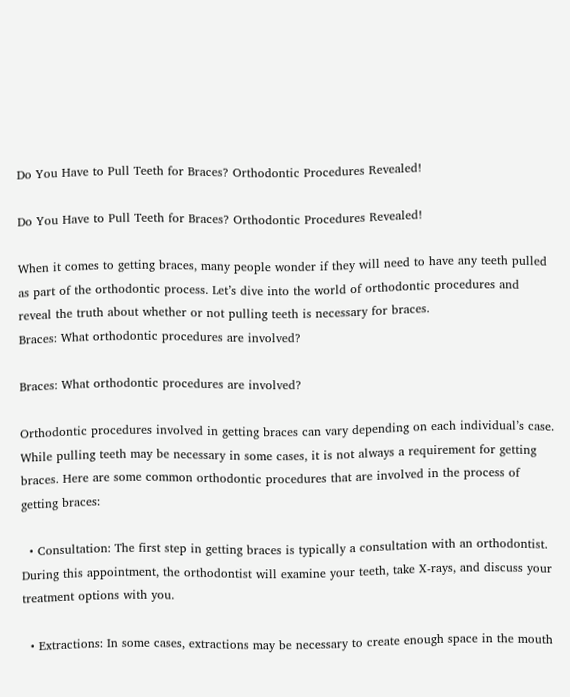Do You Have to Pull Teeth for Braces? Orthodontic Procedures Revealed!

Do You Have to Pull Teeth for Braces? Orthodontic Procedures Revealed!

When it comes to getting braces, many people wonder if they will need to have any teeth pulled as part of the orthodontic process. Let’s dive into the world of orthodontic procedures and reveal the truth about whether or not pulling teeth is necessary for braces.
Braces: What orthodontic procedures are involved?

Braces: What orthodontic procedures are involved?

Orthodontic procedures involved in getting braces can vary depending on each individual’s case. While pulling teeth may be necessary in some cases, it is not always a requirement for getting braces. Here are some common orthodontic procedures that are involved in the process of getting braces:

  • Consultation: The first step in getting braces is typically a consultation with an orthodontist. During this appointment, the orthodontist will examine your teeth, take X-rays, and discuss your treatment options with you.

  • Extractions: In some cases, extractions may be necessary to create enough space in the mouth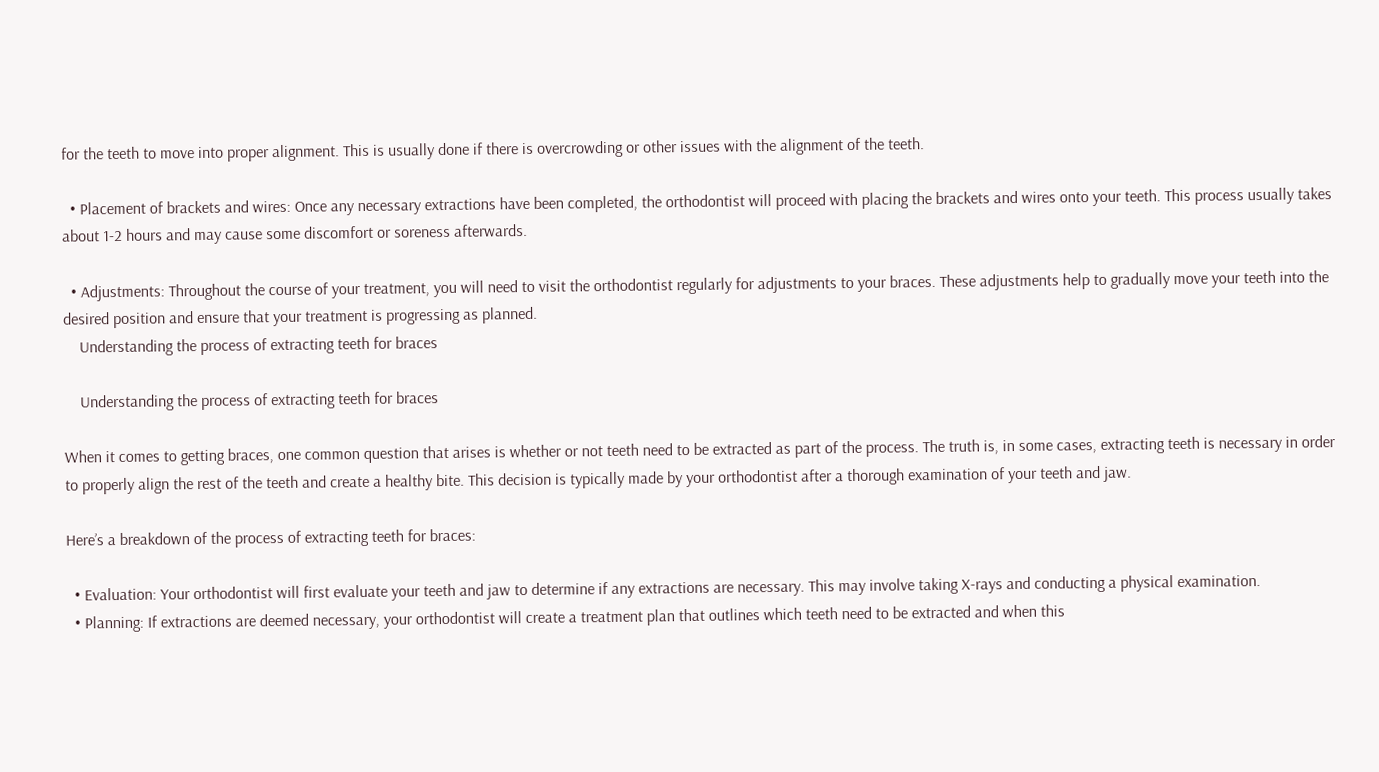for the teeth to move into proper alignment. This is usually done if there is overcrowding or other issues with the alignment of the teeth.

  • Placement of brackets and wires: Once any necessary extractions have been completed, the orthodontist will proceed with placing the brackets and wires onto your teeth. This process usually takes about 1-2 hours and may cause some discomfort or soreness afterwards.

  • Adjustments: Throughout the course of your treatment, you will need to visit the orthodontist regularly for adjustments to your braces. These adjustments help to gradually move your teeth into the desired position and ensure that your treatment is progressing as planned.
    Understanding the process of extracting teeth for braces

    Understanding the process of extracting teeth for braces

When it comes to getting braces, one common question that arises is whether or not teeth need to be extracted as part of the process. The truth is, in some cases, extracting teeth is necessary in order to properly align the rest of the teeth and create a healthy bite. This decision is typically made by your orthodontist after a thorough examination of your teeth and jaw.

Here’s a breakdown of the process of extracting teeth for braces:

  • Evaluation: Your orthodontist will first evaluate your teeth and jaw to determine if any extractions are necessary. This may involve taking X-rays and conducting a physical examination.
  • Planning: If extractions are deemed necessary, your orthodontist will create a treatment plan that outlines which teeth need to be extracted and when this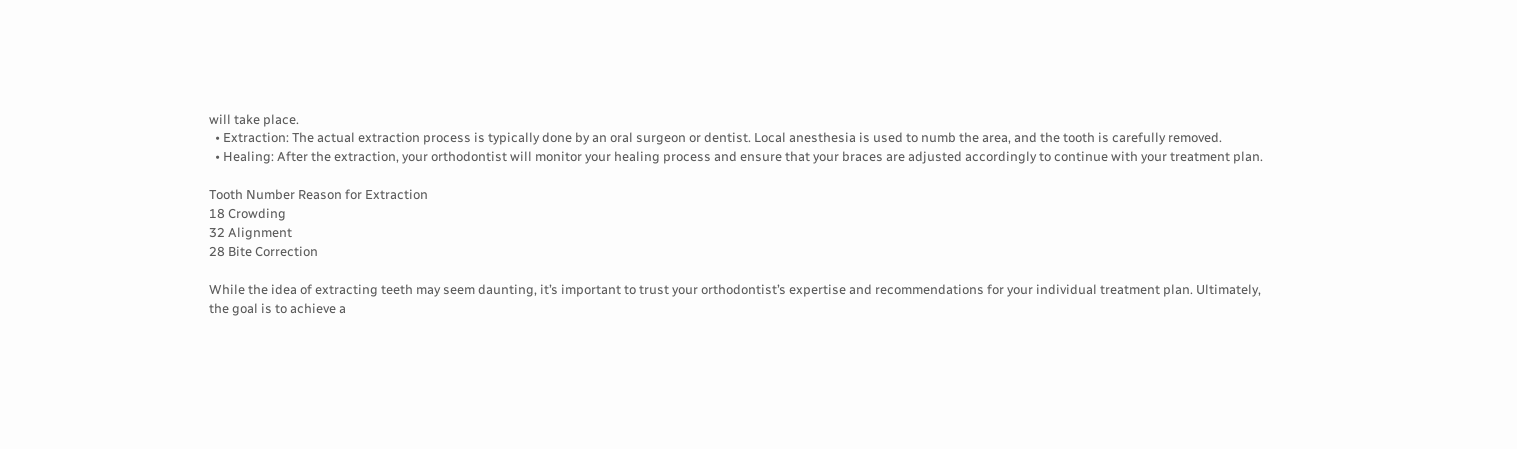will take place.
  • Extraction: The actual extraction process is typically done by an oral surgeon or dentist. Local anesthesia is used to numb the area, and the tooth is carefully removed.
  • Healing: After the extraction, your orthodontist will monitor your healing process and ensure that your braces are adjusted accordingly to continue with your treatment plan.

Tooth Number Reason for Extraction
18 Crowding
32 Alignment
28 Bite Correction

While the idea of extracting teeth may seem daunting, it’s important to trust your orthodontist’s expertise and recommendations for your individual treatment plan. Ultimately, the goal is to achieve a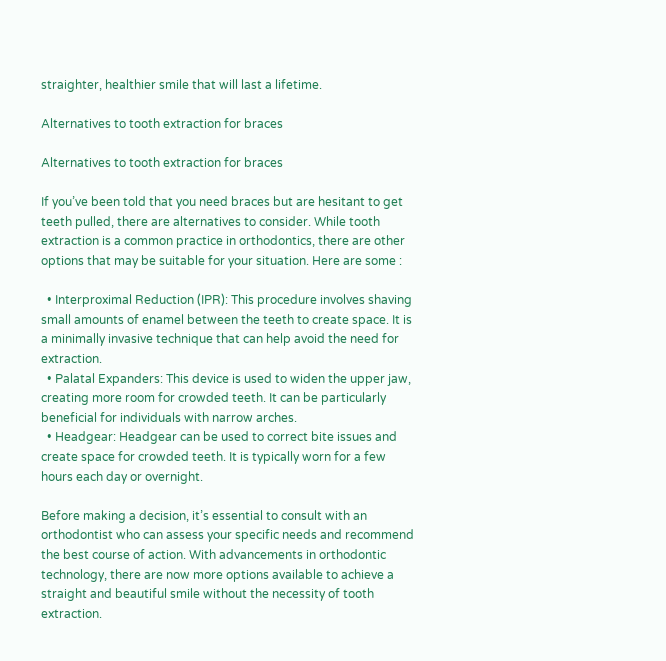straighter, healthier smile that will last a lifetime.

Alternatives to tooth extraction for braces

Alternatives to tooth extraction for braces

If you’ve been told that you need braces but are hesitant to get teeth pulled, there are alternatives to consider. While tooth extraction is a common practice in orthodontics, there are other options that may be suitable for your situation. Here are some :

  • Interproximal Reduction (IPR): This procedure involves shaving small amounts of enamel between the teeth to create space. It is a minimally invasive technique that can help avoid the need for extraction.
  • Palatal Expanders: This device is used to widen the upper jaw, creating more room for crowded teeth. It can be particularly beneficial for individuals with narrow arches.
  • Headgear: Headgear can be used to correct bite issues and create space for crowded teeth. It is typically worn for a few hours each day or overnight.

Before making a decision, it’s essential to consult with an orthodontist who can assess your specific needs and recommend the best course of action. With advancements in orthodontic technology, there are now more options available to achieve a straight and beautiful smile without the necessity of tooth extraction.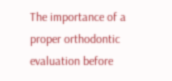The importance of a proper orthodontic evaluation before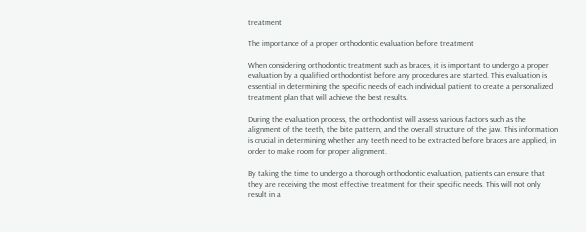treatment

The importance of a proper orthodontic evaluation before treatment

When considering orthodontic treatment such as braces, it is important to undergo a proper evaluation by a qualified orthodontist before any procedures are started. This evaluation is essential in determining the specific needs of each individual patient to create a personalized treatment plan that will achieve the best results.

During the evaluation process, the orthodontist will assess various factors such as the alignment of the teeth, the bite pattern, and the overall structure of the jaw. This information is crucial in determining whether any teeth need to be extracted before braces are applied, in order to make room for proper alignment.

By taking the time to undergo a thorough orthodontic evaluation, patients can ensure that they are receiving the most effective treatment for their specific needs. This will not only result in a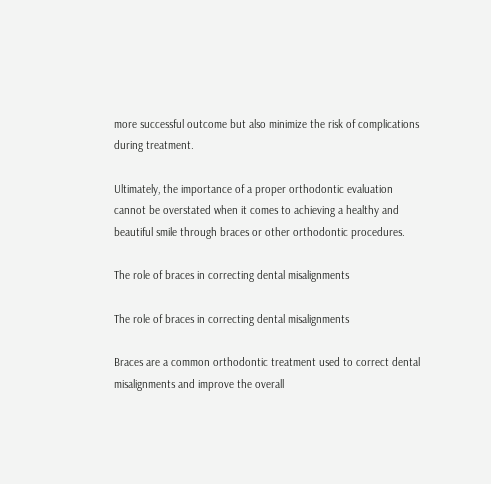more successful outcome but also minimize the risk of complications during treatment.

Ultimately, the importance of a proper orthodontic evaluation cannot be overstated when it comes to achieving a healthy and beautiful smile through braces or other orthodontic procedures.

The role of braces in correcting dental misalignments

The role of braces in correcting dental misalignments

Braces are a common orthodontic treatment used to correct dental misalignments and improve the overall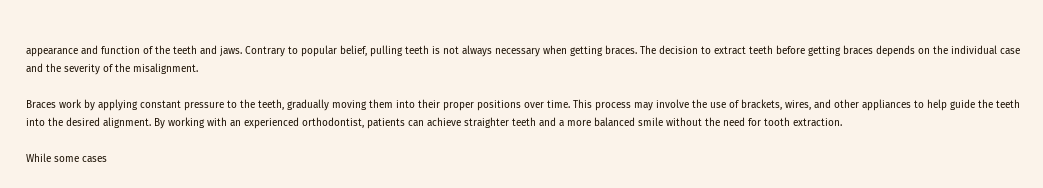appearance and function of the teeth and jaws. Contrary to popular belief, pulling teeth is not always necessary when getting braces. The decision to extract teeth before getting braces depends on the individual case and the severity of the misalignment.

Braces work by applying constant pressure to the teeth, gradually moving them into their proper positions over time. This process may involve the use of brackets, wires, and other appliances to help guide the teeth into the desired alignment. By working with an experienced orthodontist, patients can achieve straighter teeth and a more balanced smile without the need for tooth extraction.

While some cases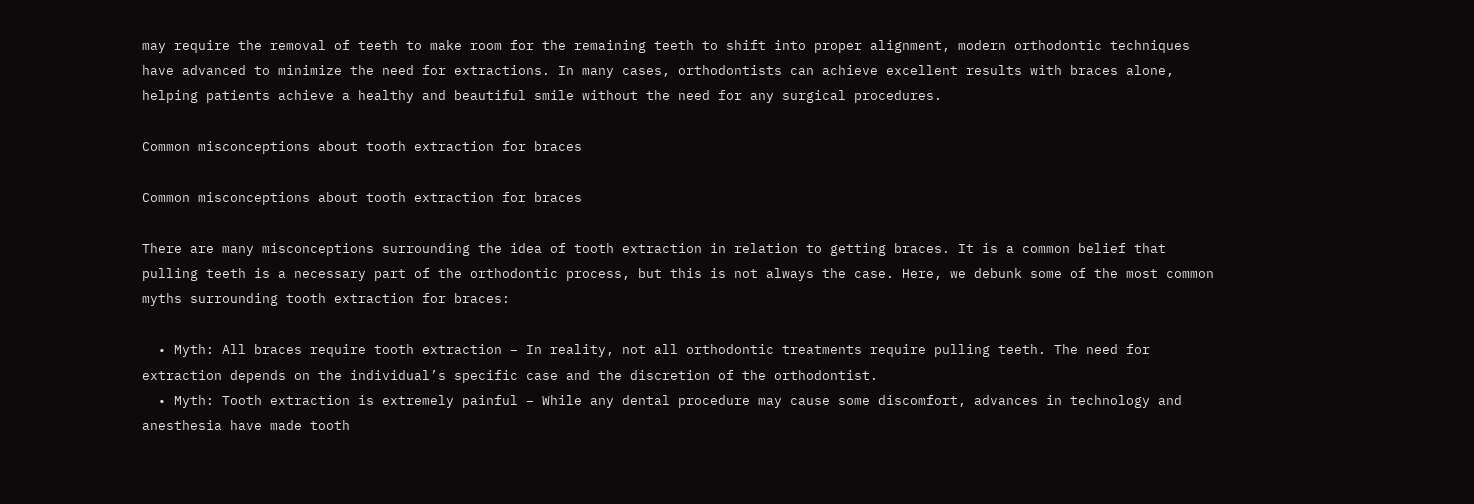may require the removal of teeth to make room for the remaining teeth to shift into proper alignment, modern orthodontic techniques have advanced to minimize the need for extractions. In many cases, orthodontists can achieve excellent results with braces alone, helping patients achieve a healthy and beautiful smile without the need for any surgical procedures.

Common misconceptions about tooth extraction for braces

Common misconceptions about tooth extraction for braces

There are many misconceptions surrounding the idea of tooth extraction in relation to getting braces. It is a common belief that pulling teeth is a necessary part of the orthodontic process, but this is not always the case. Here, we debunk some of the most common myths surrounding tooth extraction for braces:

  • Myth: All braces require tooth extraction – In reality, not all orthodontic treatments require pulling teeth. The need for extraction depends on the individual’s specific case and the discretion of the orthodontist.
  • Myth: Tooth extraction is extremely painful – While any dental procedure may cause some discomfort, advances in technology and anesthesia have made tooth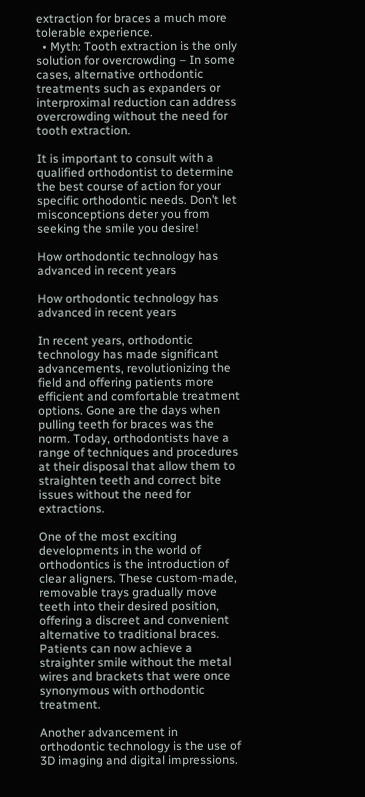extraction for braces a much more tolerable experience.
  • Myth: Tooth extraction is the only solution for overcrowding – In some cases, alternative orthodontic treatments such as expanders or interproximal reduction can address overcrowding without the need for tooth extraction.

It is important to consult with a qualified orthodontist to determine the best course of action for your specific orthodontic needs. Don’t let misconceptions deter you from seeking the smile you desire!

How orthodontic technology has advanced in recent years

How orthodontic technology has advanced in recent years

In recent years, orthodontic technology has made significant advancements, revolutionizing the field and offering patients more efficient and comfortable treatment options. Gone are the days when pulling teeth for braces was the norm. Today, orthodontists have a range of techniques and procedures at their disposal that allow them to straighten teeth and correct bite issues without the need for extractions.

One of the most exciting developments in the world of orthodontics is the introduction of clear aligners. These custom-made, removable trays gradually move teeth into their desired position, offering a discreet and convenient alternative to traditional braces. Patients can now achieve a straighter smile without the metal wires and brackets that were once synonymous with orthodontic treatment.

Another advancement in orthodontic technology is the use of 3D imaging and digital impressions.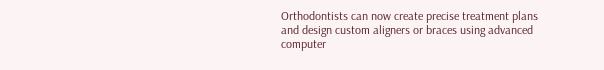Orthodontists can now create precise treatment plans and design custom aligners or braces using advanced computer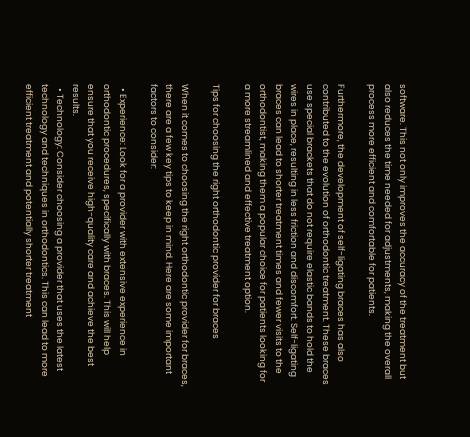software. This not only improves the accuracy of the treatment but also reduces the time needed for adjustments, making the overall process more efficient and comfortable for patients.

Furthermore, the development of self-ligating braces has also contributed to the evolution of orthodontic treatment. These braces use special brackets that do not require elastic bands to hold the wires in place, resulting in less friction and discomfort. Self-ligating braces can lead to shorter treatment times and fewer visits to the orthodontist, making them a popular choice for patients looking for a more streamlined and effective treatment option.

Tips for choosing the right orthodontic provider for braces

When it comes to choosing the right orthodontic provider for braces, there are a few key tips to keep in mind. Here are some important factors to consider:

  • Experience: Look for a provider with extensive experience in orthodontic procedures, specifically with braces. This will help ensure that you receive high-quality care and achieve the best results.
  • Technology: Consider choosing a provider that uses the latest technology and techniques in orthodontics. This can lead to more efficient treatment and potentially shorter treatment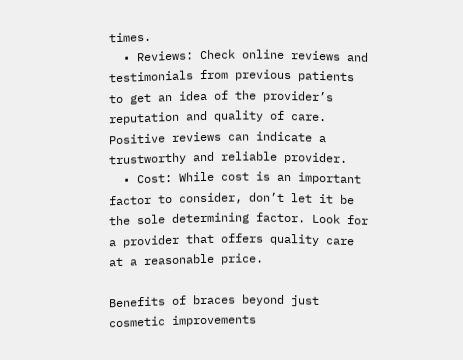times.
  • Reviews: Check online reviews and testimonials from previous patients to get an idea of the provider’s reputation and quality of care. Positive reviews can indicate a trustworthy and reliable provider.
  • Cost: While cost is an important factor to consider, don’t let it be the sole determining factor. Look for a provider that offers quality care at a reasonable price.

Benefits of braces beyond just cosmetic improvements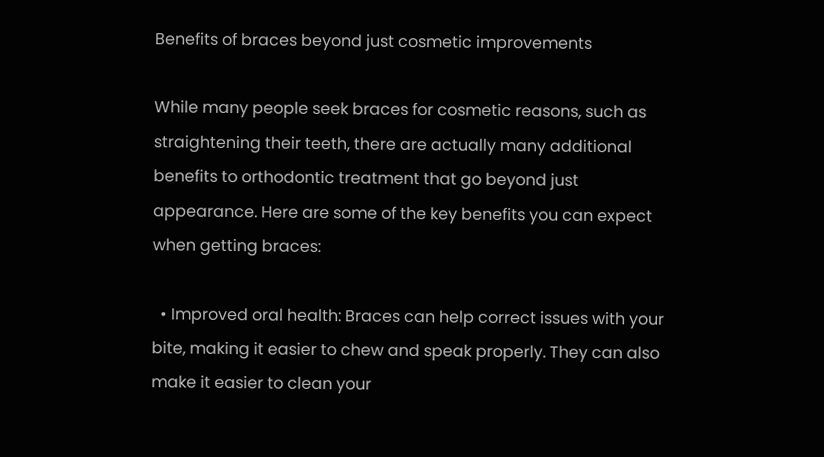Benefits of braces beyond just cosmetic improvements

While many people seek braces for cosmetic reasons, such as straightening their teeth, there are actually many additional benefits to orthodontic treatment that go beyond just appearance. Here are some of the key benefits you can expect when getting braces:

  • Improved oral health: Braces can help correct issues with your bite, making it easier to chew and speak properly. They can also make it easier to clean your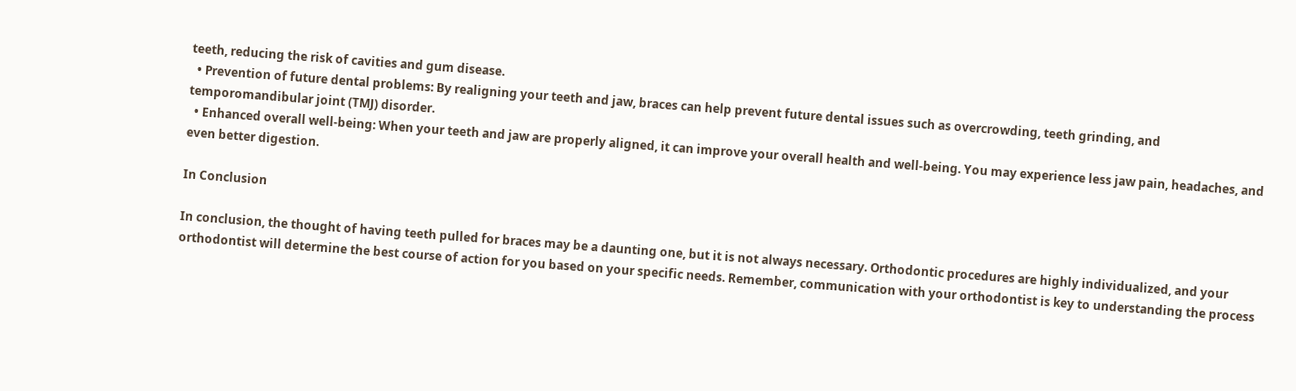teeth, reducing the risk of cavities and gum disease.
  • Prevention of future dental problems: By realigning your teeth and jaw, braces can help prevent future dental issues such as overcrowding, teeth grinding, and temporomandibular joint (TMJ) disorder.
  • Enhanced overall well-being: When your teeth and jaw are properly aligned, it can improve your overall health and well-being. You may experience less jaw pain, headaches, and even better digestion.

In Conclusion

In conclusion, the thought of having teeth pulled for braces may be a daunting one, but it is not always necessary. Orthodontic procedures are highly individualized, and your orthodontist will determine the best course of action for you based on your specific needs. Remember, communication with your orthodontist is key to understanding the process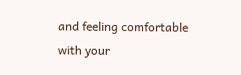and feeling comfortable with your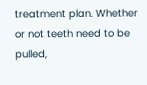treatment plan. Whether or not teeth need to be pulled,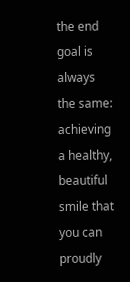the end goal is always the same: achieving a healthy, beautiful smile that you can proudly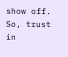show off. So, trust in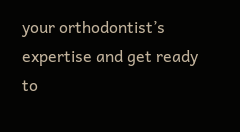your orthodontist’s expertise and get ready to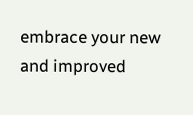embrace your new and improved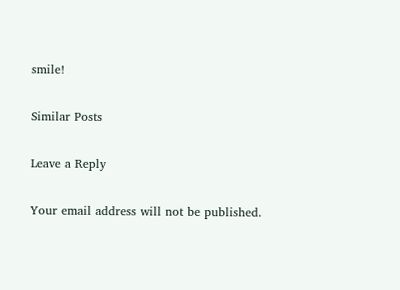smile!

Similar Posts

Leave a Reply

Your email address will not be published.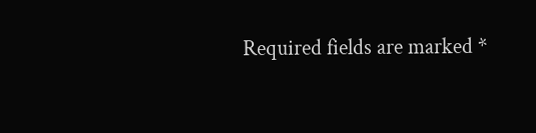Required fields are marked *